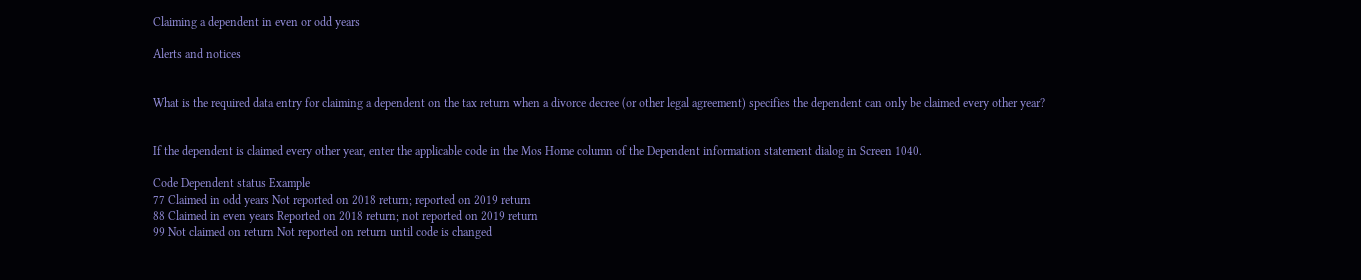Claiming a dependent in even or odd years

Alerts and notices


What is the required data entry for claiming a dependent on the tax return when a divorce decree (or other legal agreement) specifies the dependent can only be claimed every other year?


If the dependent is claimed every other year, enter the applicable code in the Mos Home column of the Dependent information statement dialog in Screen 1040.

Code Dependent status Example
77 Claimed in odd years Not reported on 2018 return; reported on 2019 return
88 Claimed in even years Reported on 2018 return; not reported on 2019 return
99 Not claimed on return Not reported on return until code is changed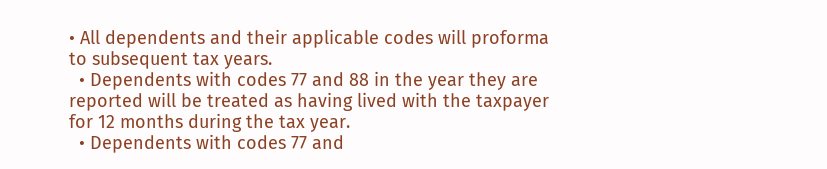• All dependents and their applicable codes will proforma to subsequent tax years.
  • Dependents with codes 77 and 88 in the year they are reported will be treated as having lived with the taxpayer for 12 months during the tax year.
  • Dependents with codes 77 and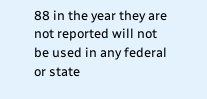88 in the year they are not reported will not be used in any federal or state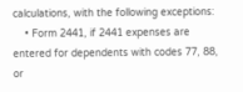calculations, with the following exceptions:
    • Form 2441, if 2441 expenses are entered for dependents with codes 77, 88, or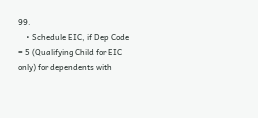99.
    • Schedule EIC, if Dep Code = 5 (Qualifying Child for EIC only) for dependents with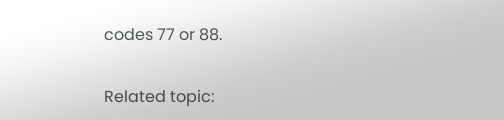codes 77 or 88.

Related topic: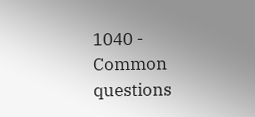1040 - Common questions